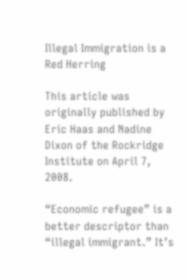Illegal Immigration is a Red Herring

This article was originally published by Eric Haas and Nadine Dixon of the Rockridge Institute on April 7, 2008.

“Economic refugee” is a better descriptor than “illegal immigrant.” It’s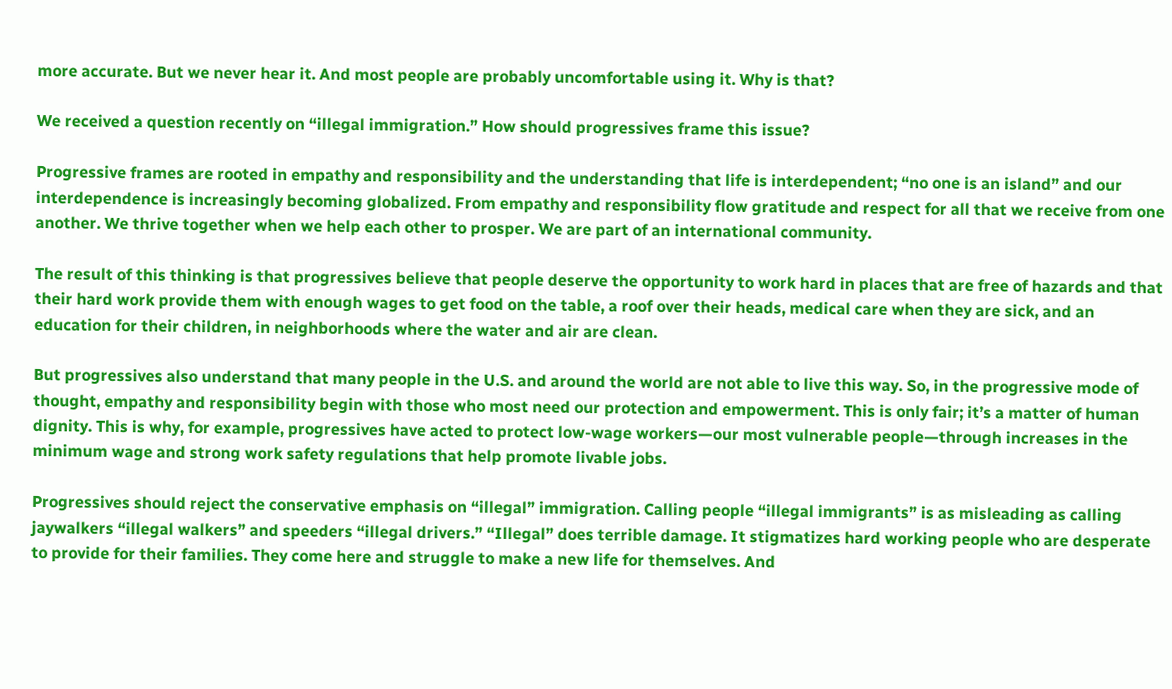more accurate. But we never hear it. And most people are probably uncomfortable using it. Why is that?

We received a question recently on “illegal immigration.” How should progressives frame this issue?

Progressive frames are rooted in empathy and responsibility and the understanding that life is interdependent; “no one is an island” and our interdependence is increasingly becoming globalized. From empathy and responsibility flow gratitude and respect for all that we receive from one another. We thrive together when we help each other to prosper. We are part of an international community.

The result of this thinking is that progressives believe that people deserve the opportunity to work hard in places that are free of hazards and that their hard work provide them with enough wages to get food on the table, a roof over their heads, medical care when they are sick, and an education for their children, in neighborhoods where the water and air are clean.

But progressives also understand that many people in the U.S. and around the world are not able to live this way. So, in the progressive mode of thought, empathy and responsibility begin with those who most need our protection and empowerment. This is only fair; it’s a matter of human dignity. This is why, for example, progressives have acted to protect low-wage workers—our most vulnerable people—through increases in the minimum wage and strong work safety regulations that help promote livable jobs.

Progressives should reject the conservative emphasis on “illegal” immigration. Calling people “illegal immigrants” is as misleading as calling jaywalkers “illegal walkers” and speeders “illegal drivers.” “Illegal” does terrible damage. It stigmatizes hard working people who are desperate to provide for their families. They come here and struggle to make a new life for themselves. And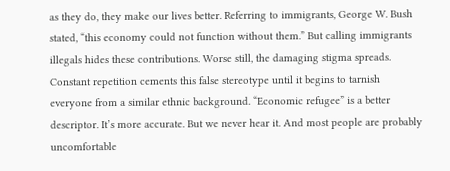as they do, they make our lives better. Referring to immigrants, George W. Bush stated, “this economy could not function without them.” But calling immigrants illegals hides these contributions. Worse still, the damaging stigma spreads. Constant repetition cements this false stereotype until it begins to tarnish everyone from a similar ethnic background. “Economic refugee” is a better descriptor. It’s more accurate. But we never hear it. And most people are probably uncomfortable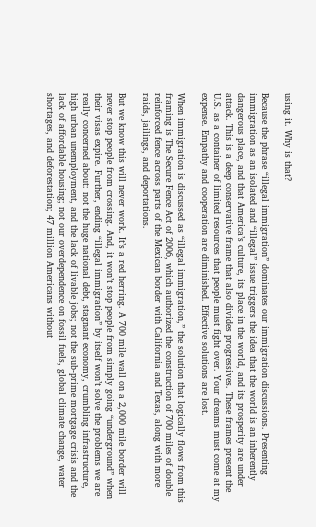using it. Why is that?

Because the phrase “illegal immigration” dominates our immigration discussions. Presenting immigration as an isolated and “illegal” issue triggers the idea that the world is an inherently dangerous place, and that America’s culture, its place in the world, and its prosperity are under attack. This is a deep conservative frame that also divides progressives. These frames present the U.S. as a container of limited resources that people must fight over. Your dreams must come at my expense. Empathy and cooperation are diminished. Effective solutions are lost.

When immigration is discussed as “illegal immigration,” the solution that logically flows from this framing is The Secure Fence Act of 2006, which authorized the construction of 700 miles of double reinforced fence across parts of the Mexican border with California and Texas, along with more raids, jailings, and deportations.

But we know this will never work. It’s a red herring. A 700 mile wall on a 2,000 mile border will never stop people from crossing. And, it won’t stop people from simply going “underground” when their visas expire. Further, ending “illegal immigration” by itself won’t solve the problems we are really concerned about: not the huge national debt, stagnant economy, crumbling infrastructure, high urban unemployment, and the lack of livable jobs; not the sub-prime mortgage crisis and the lack of affordable housing; not our overdependence on fossil fuels, global climate change, water shortages, and deforestation; 47 million Americans without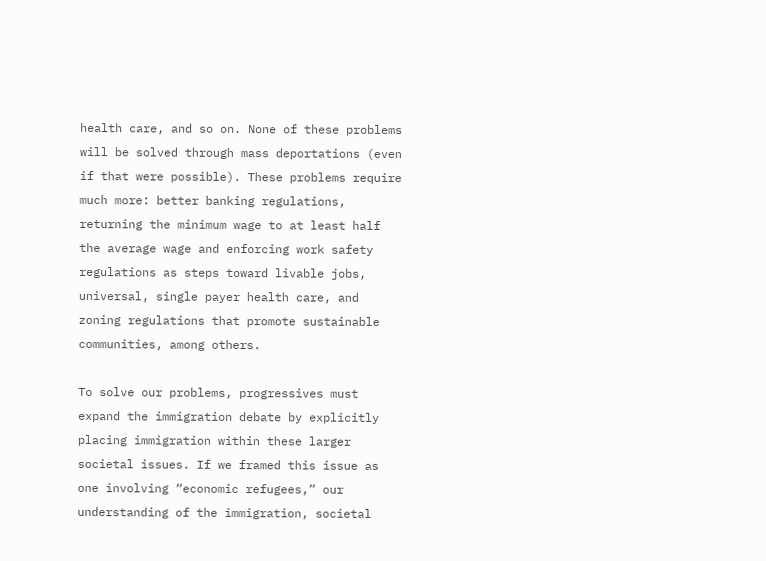health care, and so on. None of these problems will be solved through mass deportations (even if that were possible). These problems require much more: better banking regulations, returning the minimum wage to at least half the average wage and enforcing work safety regulations as steps toward livable jobs, universal, single payer health care, and zoning regulations that promote sustainable communities, among others.

To solve our problems, progressives must expand the immigration debate by explicitly placing immigration within these larger societal issues. If we framed this issue as one involving “economic refugees,” our understanding of the immigration, societal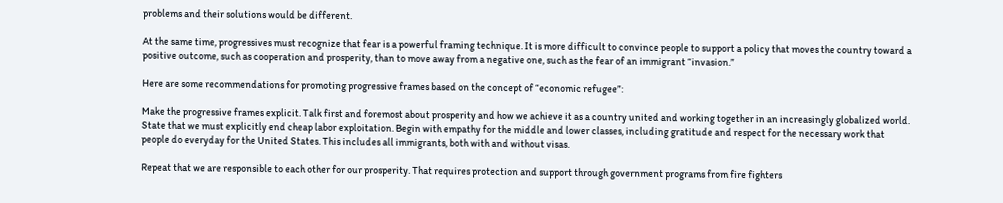problems and their solutions would be different.

At the same time, progressives must recognize that fear is a powerful framing technique. It is more difficult to convince people to support a policy that moves the country toward a positive outcome, such as cooperation and prosperity, than to move away from a negative one, such as the fear of an immigrant “invasion.”

Here are some recommendations for promoting progressive frames based on the concept of “economic refugee”:

Make the progressive frames explicit. Talk first and foremost about prosperity and how we achieve it as a country united and working together in an increasingly globalized world. State that we must explicitly end cheap labor exploitation. Begin with empathy for the middle and lower classes, including gratitude and respect for the necessary work that people do everyday for the United States. This includes all immigrants, both with and without visas.

Repeat that we are responsible to each other for our prosperity. That requires protection and support through government programs from fire fighters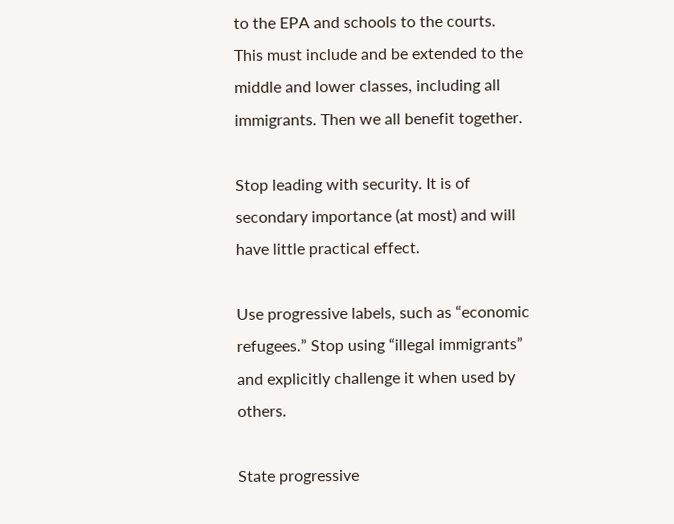to the EPA and schools to the courts. This must include and be extended to the middle and lower classes, including all immigrants. Then we all benefit together.

Stop leading with security. It is of secondary importance (at most) and will have little practical effect.

Use progressive labels, such as “economic refugees.” Stop using “illegal immigrants” and explicitly challenge it when used by others.

State progressive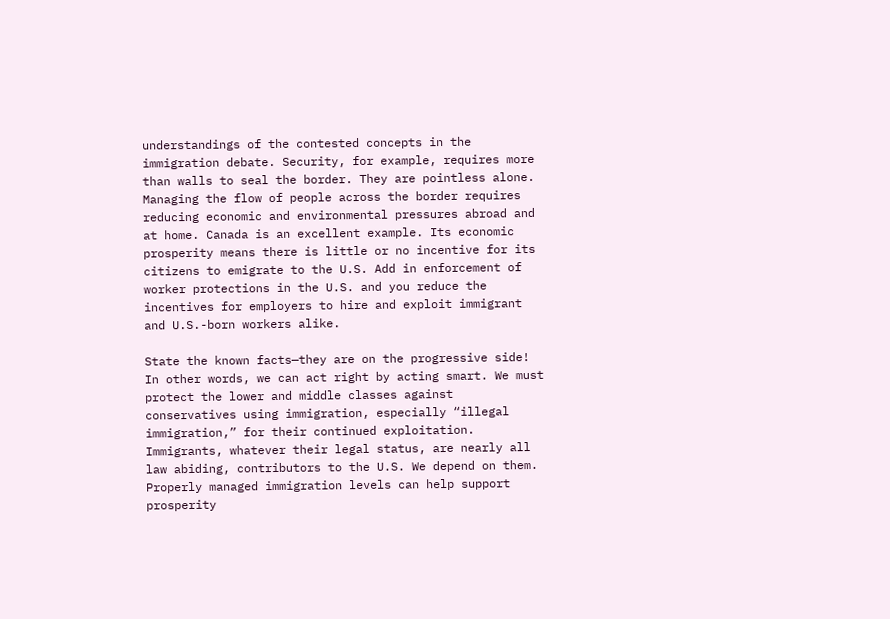understandings of the contested concepts in the immigration debate. Security, for example, requires more than walls to seal the border. They are pointless alone. Managing the flow of people across the border requires reducing economic and environmental pressures abroad and at home. Canada is an excellent example. Its economic prosperity means there is little or no incentive for its citizens to emigrate to the U.S. Add in enforcement of worker protections in the U.S. and you reduce the incentives for employers to hire and exploit immigrant and U.S.-born workers alike.

State the known facts—they are on the progressive side! In other words, we can act right by acting smart. We must protect the lower and middle classes against conservatives using immigration, especially “illegal immigration,” for their continued exploitation. Immigrants, whatever their legal status, are nearly all law abiding, contributors to the U.S. We depend on them. Properly managed immigration levels can help support prosperity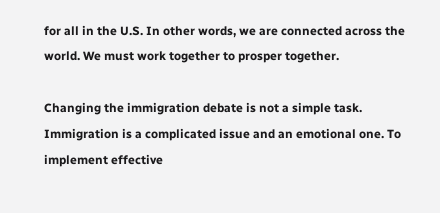for all in the U.S. In other words, we are connected across the world. We must work together to prosper together.

Changing the immigration debate is not a simple task. Immigration is a complicated issue and an emotional one. To implement effective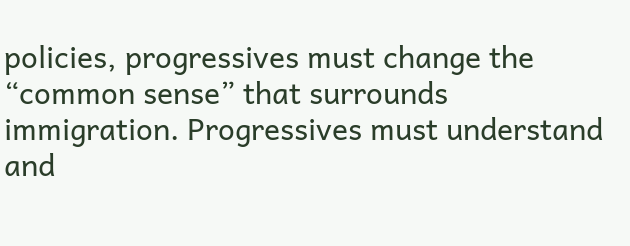policies, progressives must change the “common sense” that surrounds immigration. Progressives must understand and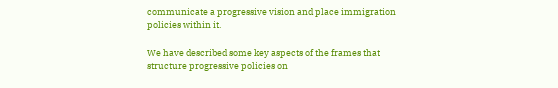communicate a progressive vision and place immigration policies within it.

We have described some key aspects of the frames that structure progressive policies on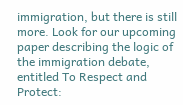immigration, but there is still more. Look for our upcoming paper describing the logic of the immigration debate, entitled To Respect and Protect: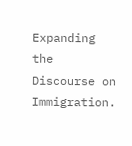Expanding the Discourse on Immigration.